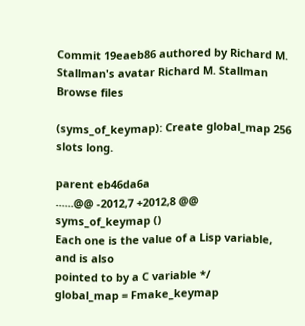Commit 19eaeb86 authored by Richard M. Stallman's avatar Richard M. Stallman
Browse files

(syms_of_keymap): Create global_map 256 slots long.

parent eb46da6a
......@@ -2012,7 +2012,8 @@ syms_of_keymap ()
Each one is the value of a Lisp variable, and is also
pointed to by a C variable */
global_map = Fmake_keymap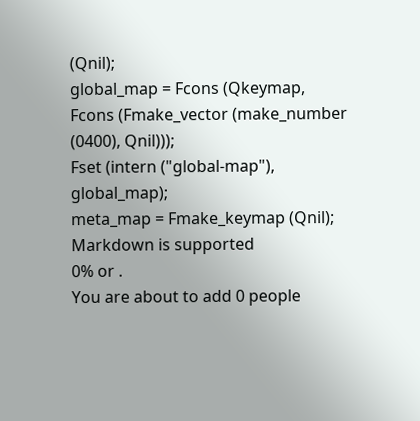(Qnil);
global_map = Fcons (Qkeymap,
Fcons (Fmake_vector (make_number (0400), Qnil)));
Fset (intern ("global-map"), global_map);
meta_map = Fmake_keymap (Qnil);
Markdown is supported
0% or .
You are about to add 0 people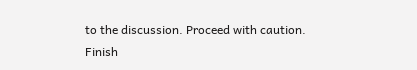to the discussion. Proceed with caution.
Finish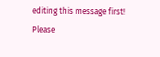editing this message first!
Please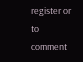register or to comment